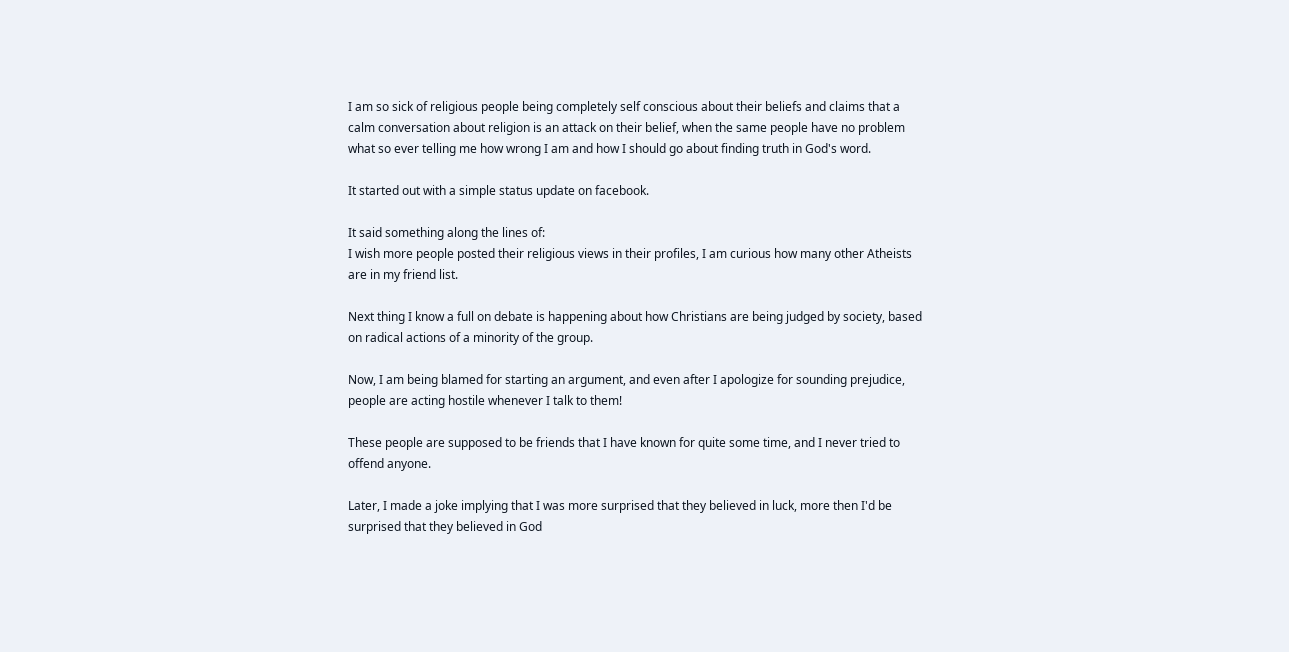I am so sick of religious people being completely self conscious about their beliefs and claims that a calm conversation about religion is an attack on their belief, when the same people have no problem what so ever telling me how wrong I am and how I should go about finding truth in God's word.

It started out with a simple status update on facebook.

It said something along the lines of:
I wish more people posted their religious views in their profiles, I am curious how many other Atheists are in my friend list.

Next thing I know a full on debate is happening about how Christians are being judged by society, based on radical actions of a minority of the group.

Now, I am being blamed for starting an argument, and even after I apologize for sounding prejudice, people are acting hostile whenever I talk to them!

These people are supposed to be friends that I have known for quite some time, and I never tried to offend anyone.

Later, I made a joke implying that I was more surprised that they believed in luck, more then I'd be surprised that they believed in God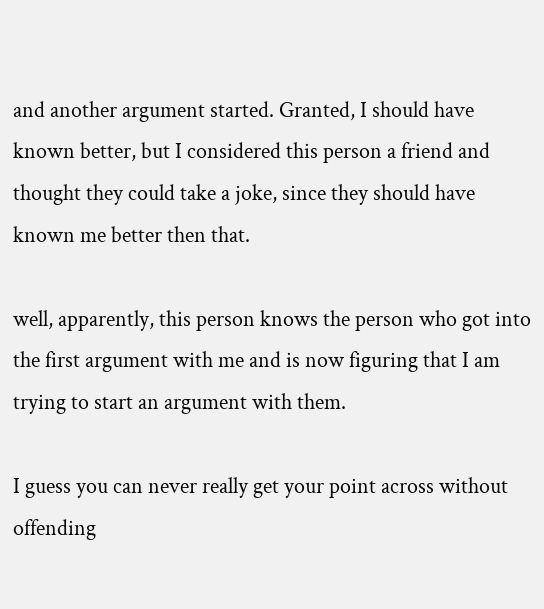and another argument started. Granted, I should have known better, but I considered this person a friend and thought they could take a joke, since they should have known me better then that.

well, apparently, this person knows the person who got into the first argument with me and is now figuring that I am trying to start an argument with them.

I guess you can never really get your point across without offending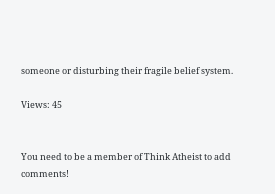someone or disturbing their fragile belief system.

Views: 45


You need to be a member of Think Atheist to add comments!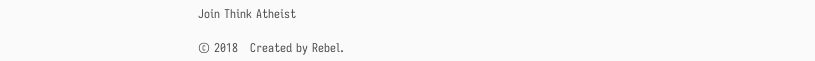Join Think Atheist

© 2018   Created by Rebel.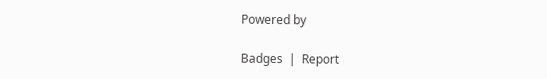Powered by

Badges  |  Report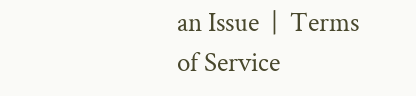an Issue  |  Terms of Service